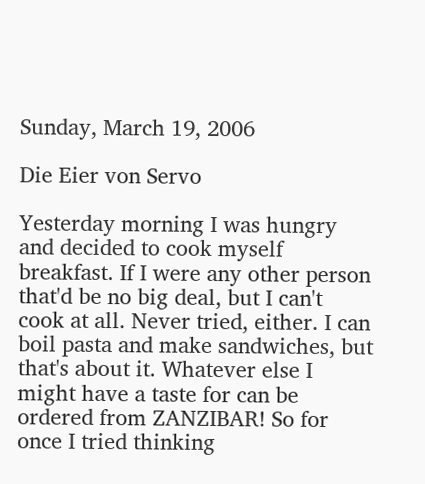Sunday, March 19, 2006

Die Eier von Servo

Yesterday morning I was hungry and decided to cook myself breakfast. If I were any other person that'd be no big deal, but I can't cook at all. Never tried, either. I can boil pasta and make sandwiches, but that's about it. Whatever else I might have a taste for can be ordered from ZANZIBAR! So for once I tried thinking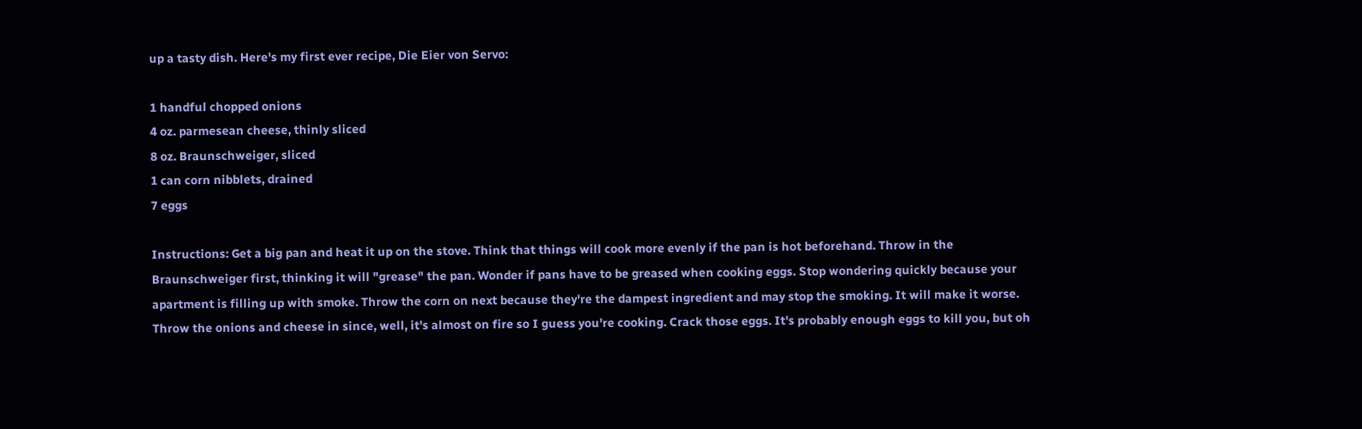up a tasty dish. Here's my first ever recipe, Die Eier von Servo:

1 handful chopped onions
4 oz. parmesean cheese, thinly sliced
8 oz. Braunschweiger, sliced
1 can corn nibblets, drained
7 eggs

Instructions: Get a big pan and heat it up on the stove. Think that things will cook more evenly if the pan is hot beforehand. Throw in the Braunschweiger first, thinking it will "grease" the pan. Wonder if pans have to be greased when cooking eggs. Stop wondering quickly because your apartment is filling up with smoke. Throw the corn on next because they're the dampest ingredient and may stop the smoking. It will make it worse. Throw the onions and cheese in since, well, it's almost on fire so I guess you're cooking. Crack those eggs. It's probably enough eggs to kill you, but oh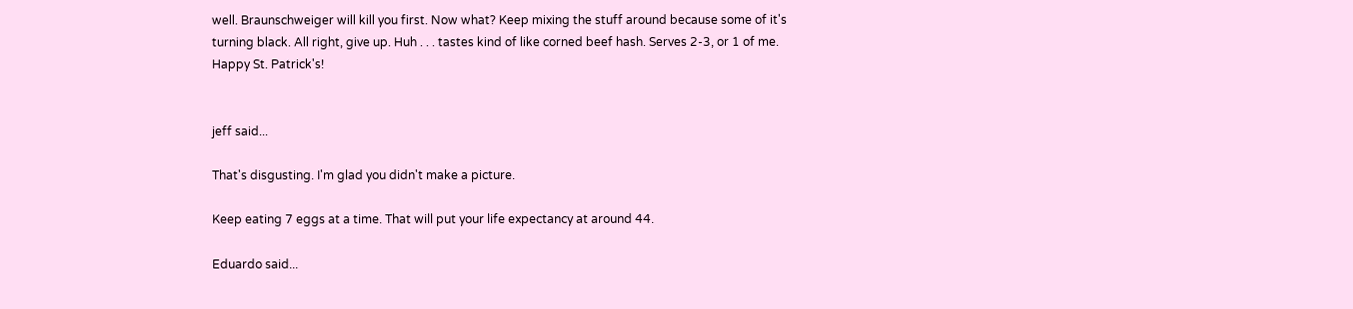well. Braunschweiger will kill you first. Now what? Keep mixing the stuff around because some of it's turning black. All right, give up. Huh . . . tastes kind of like corned beef hash. Serves 2-3, or 1 of me. Happy St. Patrick's!


jeff said...

That's disgusting. I'm glad you didn't make a picture.

Keep eating 7 eggs at a time. That will put your life expectancy at around 44.

Eduardo said...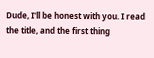Dude, I'll be honest with you. I read the title, and the first thing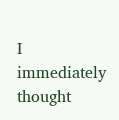I immediately thought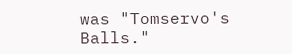was "Tomservo's Balls."